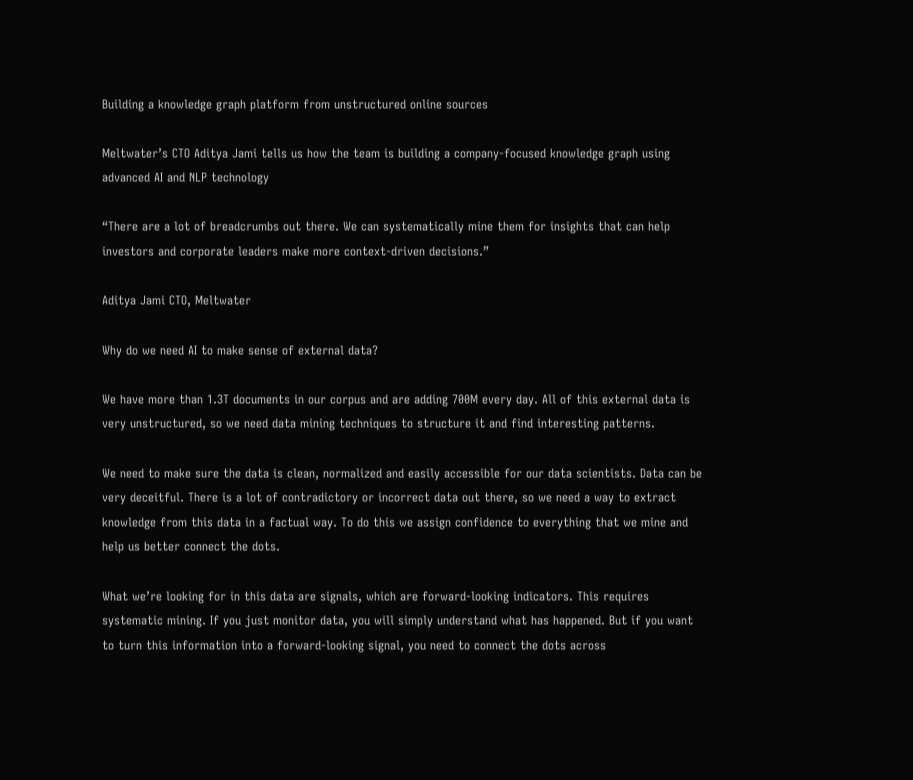Building a knowledge graph platform from unstructured online sources

Meltwater’s CTO Aditya Jami tells us how the team is building a company-focused knowledge graph using advanced AI and NLP technology

“There are a lot of breadcrumbs out there. We can systematically mine them for insights that can help investors and corporate leaders make more context-driven decisions.”

Aditya Jami CTO, Meltwater

Why do we need AI to make sense of external data?

We have more than 1.3T documents in our corpus and are adding 700M every day. All of this external data is very unstructured, so we need data mining techniques to structure it and find interesting patterns.

We need to make sure the data is clean, normalized and easily accessible for our data scientists. Data can be very deceitful. There is a lot of contradictory or incorrect data out there, so we need a way to extract knowledge from this data in a factual way. To do this we assign confidence to everything that we mine and help us better connect the dots.

What we’re looking for in this data are signals, which are forward-looking indicators. This requires systematic mining. If you just monitor data, you will simply understand what has happened. But if you want to turn this information into a forward-looking signal, you need to connect the dots across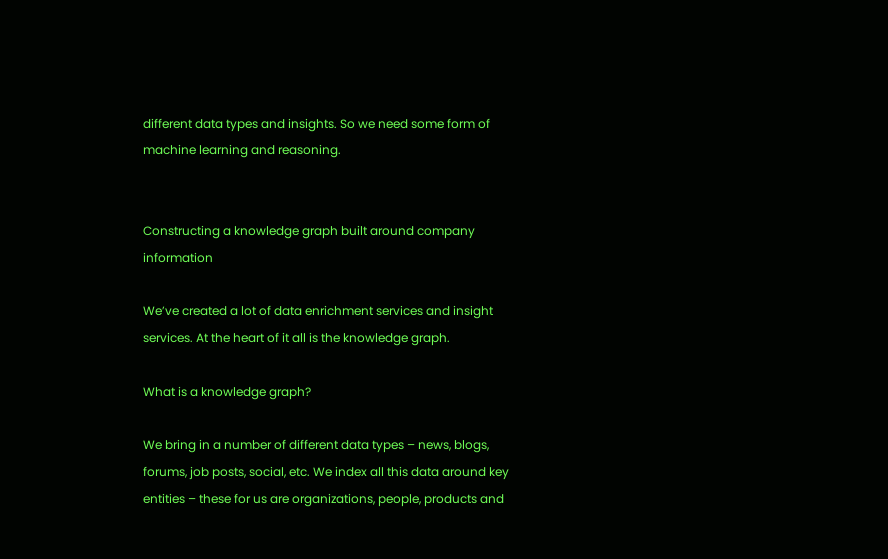different data types and insights. So we need some form of machine learning and reasoning.


Constructing a knowledge graph built around company information

We’ve created a lot of data enrichment services and insight services. At the heart of it all is the knowledge graph.

What is a knowledge graph?

We bring in a number of different data types – news, blogs, forums, job posts, social, etc. We index all this data around key entities – these for us are organizations, people, products and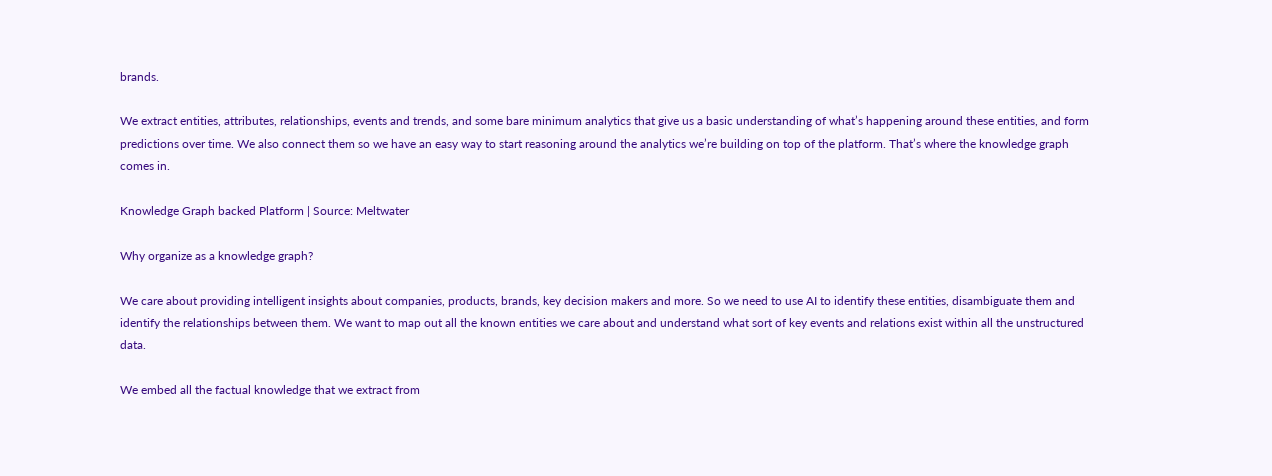brands.

We extract entities, attributes, relationships, events and trends, and some bare minimum analytics that give us a basic understanding of what’s happening around these entities, and form predictions over time. We also connect them so we have an easy way to start reasoning around the analytics we’re building on top of the platform. That’s where the knowledge graph comes in.

Knowledge Graph backed Platform | Source: Meltwater

Why organize as a knowledge graph?

We care about providing intelligent insights about companies, products, brands, key decision makers and more. So we need to use AI to identify these entities, disambiguate them and identify the relationships between them. We want to map out all the known entities we care about and understand what sort of key events and relations exist within all the unstructured data.

We embed all the factual knowledge that we extract from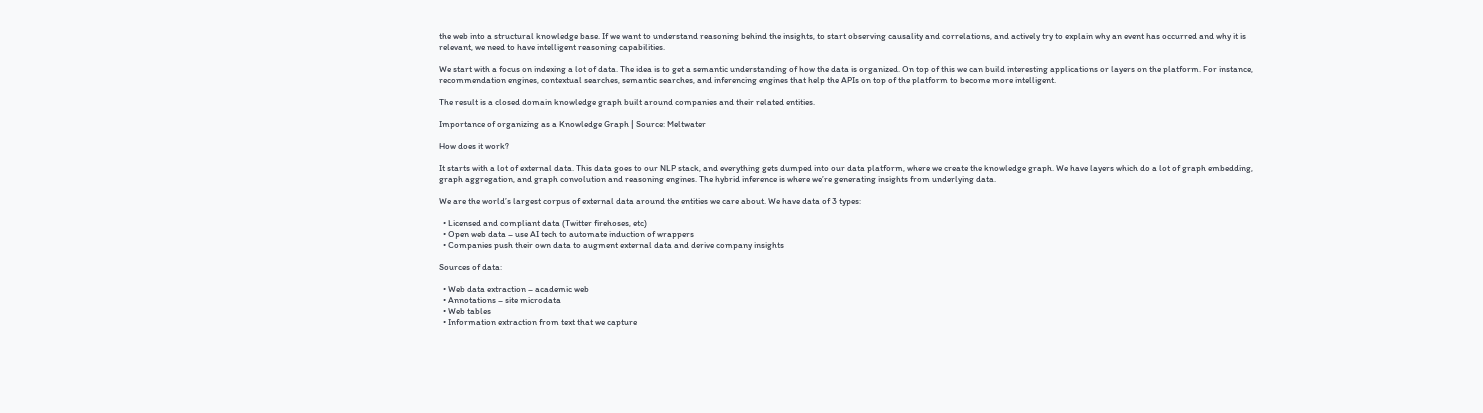the web into a structural knowledge base. If we want to understand reasoning behind the insights, to start observing causality and correlations, and actively try to explain why an event has occurred and why it is relevant, we need to have intelligent reasoning capabilities.

We start with a focus on indexing a lot of data. The idea is to get a semantic understanding of how the data is organized. On top of this we can build interesting applications or layers on the platform. For instance, recommendation engines, contextual searches, semantic searches, and inferencing engines that help the APIs on top of the platform to become more intelligent.

The result is a closed domain knowledge graph built around companies and their related entities.

Importance of organizing as a Knowledge Graph | Source: Meltwater

How does it work?

It starts with a lot of external data. This data goes to our NLP stack, and everything gets dumped into our data platform, where we create the knowledge graph. We have layers which do a lot of graph embedding, graph aggregation, and graph convolution and reasoning engines. The hybrid inference is where we’re generating insights from underlying data.

We are the world’s largest corpus of external data around the entities we care about. We have data of 3 types:

  • Licensed and compliant data (Twitter firehoses, etc)
  • Open web data – use AI tech to automate induction of wrappers
  • Companies push their own data to augment external data and derive company insights

Sources of data:

  • Web data extraction – academic web
  • Annotations – site microdata
  • Web tables
  • Information extraction from text that we capture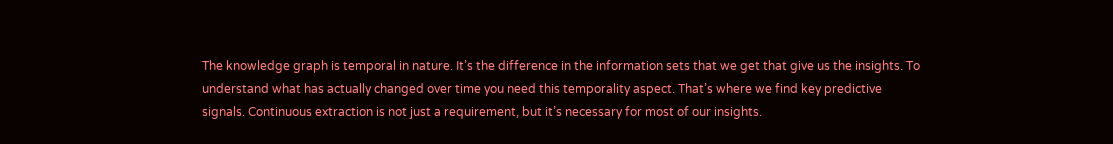The knowledge graph is temporal in nature. It’s the difference in the information sets that we get that give us the insights. To understand what has actually changed over time you need this temporality aspect. That’s where we find key predictive signals. Continuous extraction is not just a requirement, but it’s necessary for most of our insights.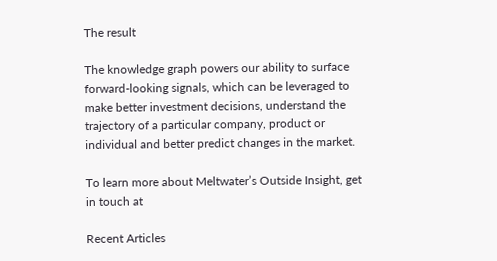The result

The knowledge graph powers our ability to surface forward-looking signals, which can be leveraged to make better investment decisions, understand the trajectory of a particular company, product or individual and better predict changes in the market.

To learn more about Meltwater’s Outside Insight, get in touch at

Recent Articles